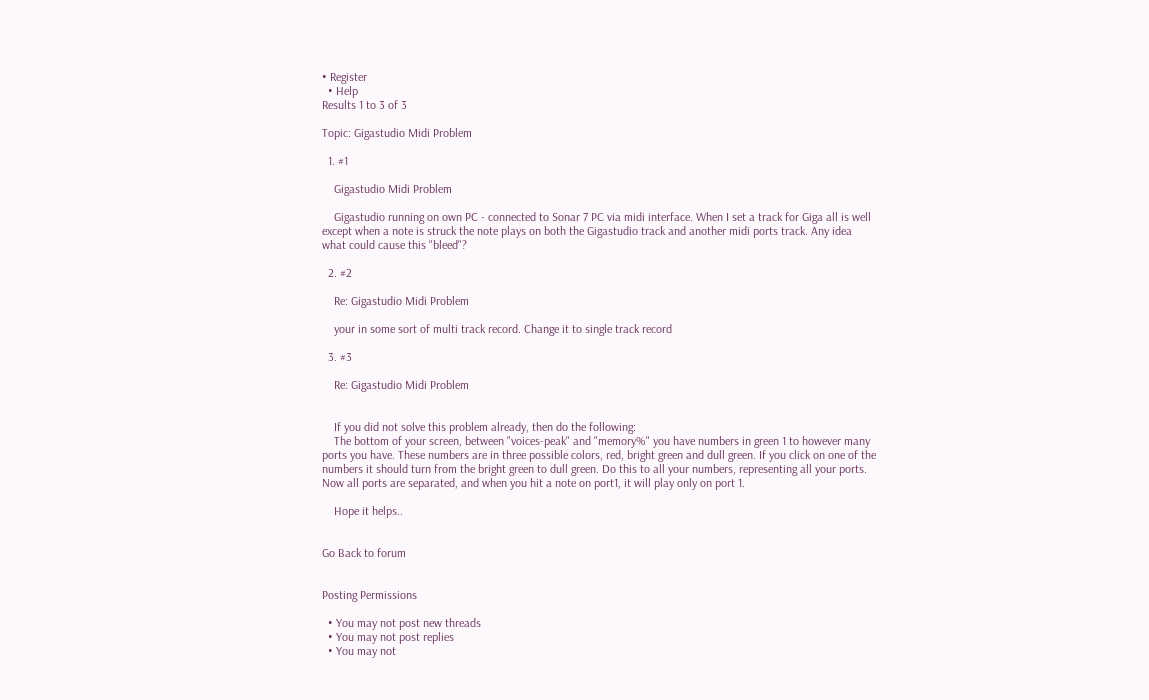• Register
  • Help
Results 1 to 3 of 3

Topic: Gigastudio Midi Problem

  1. #1

    Gigastudio Midi Problem

    Gigastudio running on own PC - connected to Sonar 7 PC via midi interface. When I set a track for Giga all is well except when a note is struck the note plays on both the Gigastudio track and another midi ports track. Any idea what could cause this "bleed"?

  2. #2

    Re: Gigastudio Midi Problem

    your in some sort of multi track record. Change it to single track record

  3. #3

    Re: Gigastudio Midi Problem


    If you did not solve this problem already, then do the following:
    The bottom of your screen, between "voices-peak" and "memory%" you have numbers in green 1 to however many ports you have. These numbers are in three possible colors, red, bright green and dull green. If you click on one of the numbers it should turn from the bright green to dull green. Do this to all your numbers, representing all your ports. Now all ports are separated, and when you hit a note on port1, it will play only on port 1.

    Hope it helps..


Go Back to forum


Posting Permissions

  • You may not post new threads
  • You may not post replies
  • You may not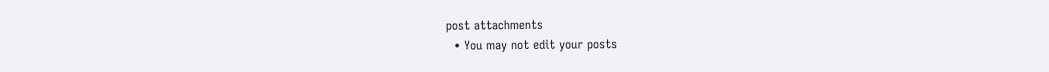post attachments
  • You may not edit your posts